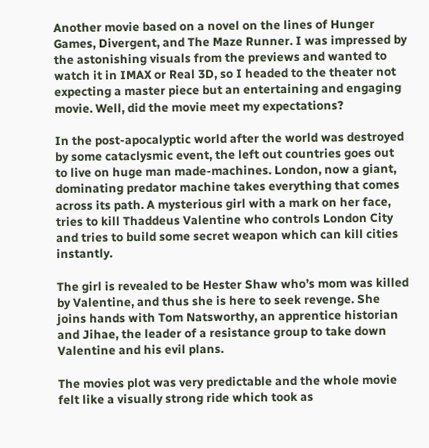Another movie based on a novel on the lines of Hunger Games, Divergent, and The Maze Runner. I was impressed by the astonishing visuals from the previews and wanted to watch it in IMAX or Real 3D, so I headed to the theater not expecting a master piece but an entertaining and engaging movie. Well, did the movie meet my expectations?

In the post-apocalyptic world after the world was destroyed by some cataclysmic event, the left out countries goes out to live on huge man made-machines. London, now a giant, dominating predator machine takes everything that comes across its path. A mysterious girl with a mark on her face, tries to kill Thaddeus Valentine who controls London City and tries to build some secret weapon which can kill cities instantly.

The girl is revealed to be Hester Shaw who’s mom was killed by Valentine, and thus she is here to seek revenge. She joins hands with Tom Natsworthy, an apprentice historian and Jihae, the leader of a resistance group to take down Valentine and his evil plans.

The movies plot was very predictable and the whole movie felt like a visually strong ride which took as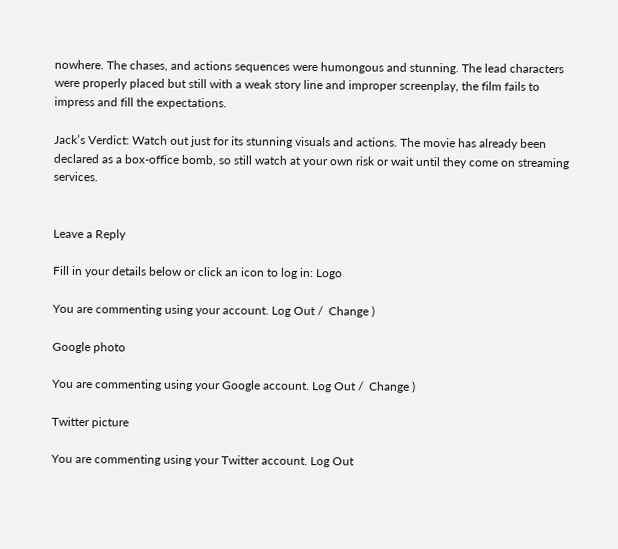nowhere. The chases, and actions sequences were humongous and stunning. The lead characters were properly placed but still with a weak story line and improper screenplay, the film fails to impress and fill the expectations.

Jack’s Verdict: Watch out just for its stunning visuals and actions. The movie has already been declared as a box-office bomb, so still watch at your own risk or wait until they come on streaming services.


Leave a Reply

Fill in your details below or click an icon to log in: Logo

You are commenting using your account. Log Out /  Change )

Google photo

You are commenting using your Google account. Log Out /  Change )

Twitter picture

You are commenting using your Twitter account. Log Out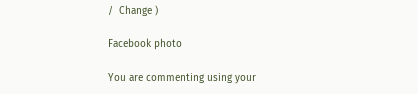/  Change )

Facebook photo

You are commenting using your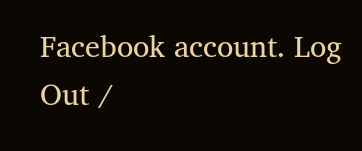Facebook account. Log Out /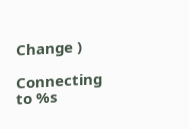Change )

Connecting to %s